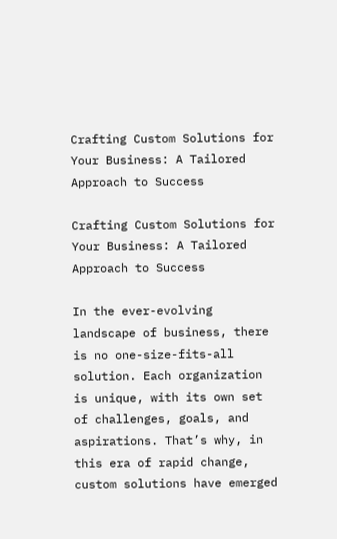Crafting Custom Solutions for Your Business: A Tailored Approach to Success

Crafting Custom Solutions for Your Business: A Tailored Approach to Success

In the ever-evolving landscape of business, there is no one-size-fits-all solution. Each organization is unique, with its own set of challenges, goals, and aspirations. That’s why, in this era of rapid change, custom solutions have emerged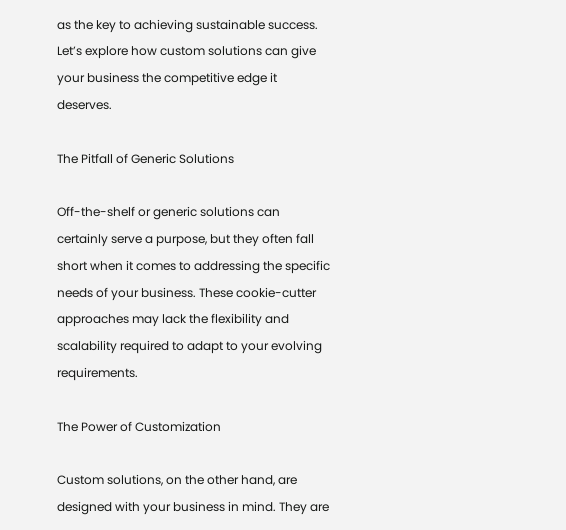as the key to achieving sustainable success. Let’s explore how custom solutions can give your business the competitive edge it deserves.

The Pitfall of Generic Solutions

Off-the-shelf or generic solutions can certainly serve a purpose, but they often fall short when it comes to addressing the specific needs of your business. These cookie-cutter approaches may lack the flexibility and scalability required to adapt to your evolving requirements.

The Power of Customization

Custom solutions, on the other hand, are designed with your business in mind. They are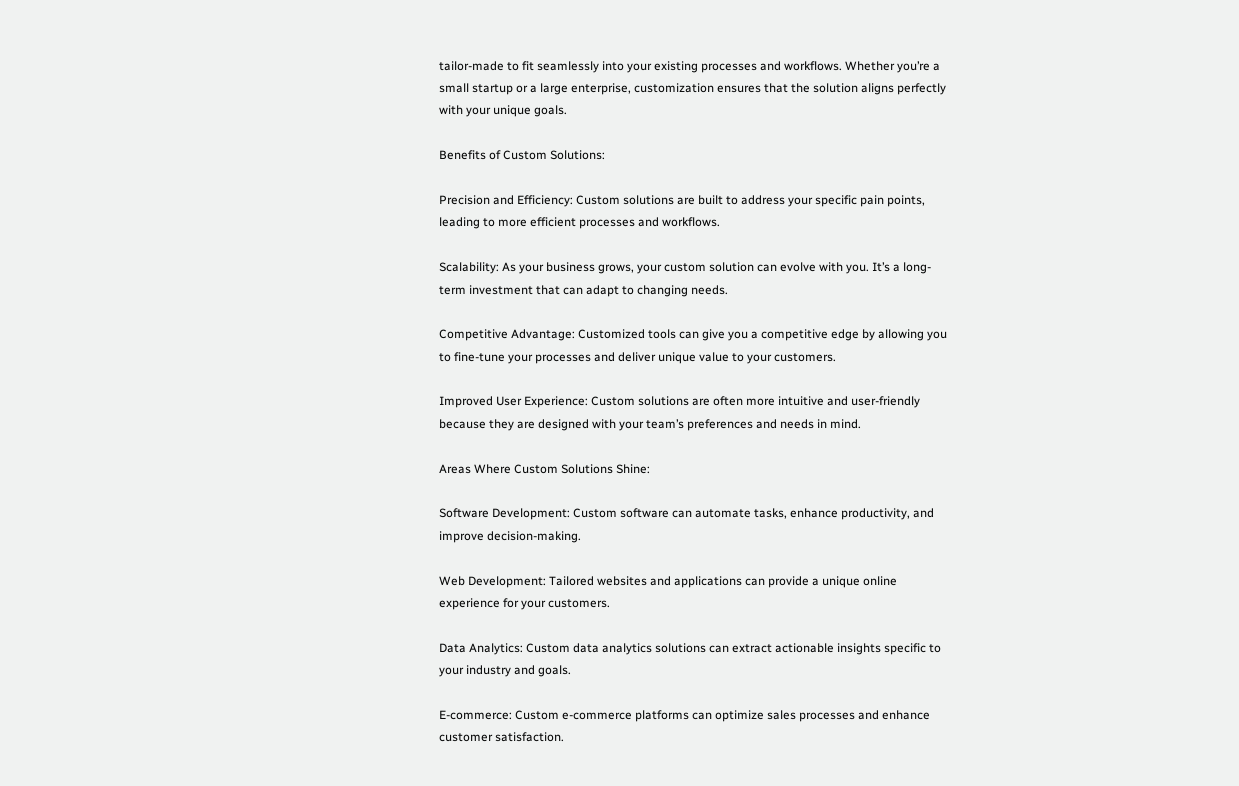tailor-made to fit seamlessly into your existing processes and workflows. Whether you’re a small startup or a large enterprise, customization ensures that the solution aligns perfectly with your unique goals.

Benefits of Custom Solutions:

Precision and Efficiency: Custom solutions are built to address your specific pain points, leading to more efficient processes and workflows.

Scalability: As your business grows, your custom solution can evolve with you. It’s a long-term investment that can adapt to changing needs.

Competitive Advantage: Customized tools can give you a competitive edge by allowing you to fine-tune your processes and deliver unique value to your customers.

Improved User Experience: Custom solutions are often more intuitive and user-friendly because they are designed with your team’s preferences and needs in mind.

Areas Where Custom Solutions Shine:

Software Development: Custom software can automate tasks, enhance productivity, and improve decision-making.

Web Development: Tailored websites and applications can provide a unique online experience for your customers.

Data Analytics: Custom data analytics solutions can extract actionable insights specific to your industry and goals.

E-commerce: Custom e-commerce platforms can optimize sales processes and enhance customer satisfaction.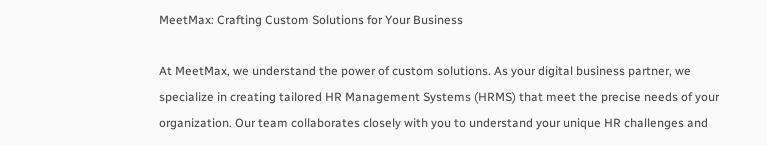MeetMax: Crafting Custom Solutions for Your Business

At MeetMax, we understand the power of custom solutions. As your digital business partner, we specialize in creating tailored HR Management Systems (HRMS) that meet the precise needs of your organization. Our team collaborates closely with you to understand your unique HR challenges and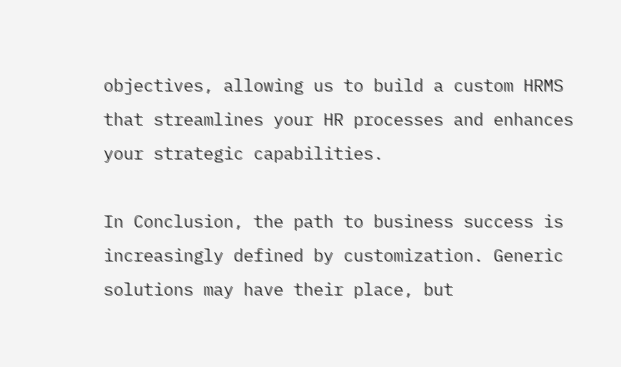objectives, allowing us to build a custom HRMS that streamlines your HR processes and enhances your strategic capabilities.

In Conclusion, the path to business success is increasingly defined by customization. Generic solutions may have their place, but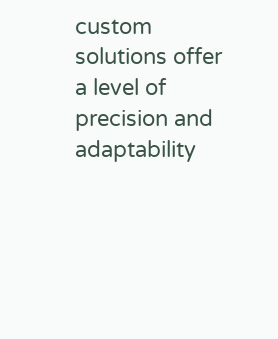custom solutions offer a level of precision and adaptability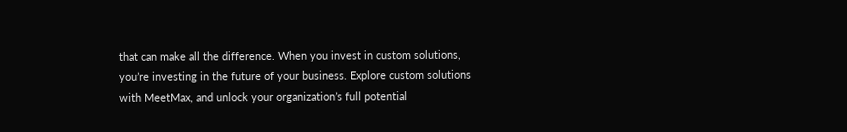that can make all the difference. When you invest in custom solutions, you’re investing in the future of your business. Explore custom solutions with MeetMax, and unlock your organization’s full potential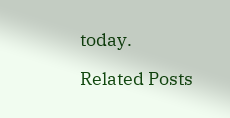today.

Related Posts